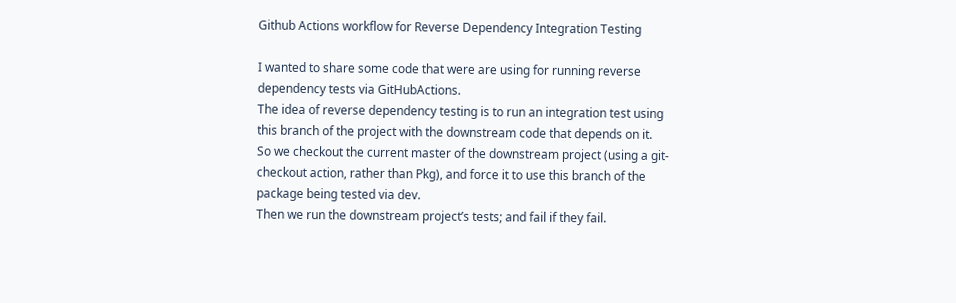Github Actions workflow for Reverse Dependency Integration Testing

I wanted to share some code that were are using for running reverse dependency tests via GitHubActions.
The idea of reverse dependency testing is to run an integration test using this branch of the project with the downstream code that depends on it.
So we checkout the current master of the downstream project (using a git-checkout action, rather than Pkg), and force it to use this branch of the package being tested via dev.
Then we run the downstream project’s tests; and fail if they fail.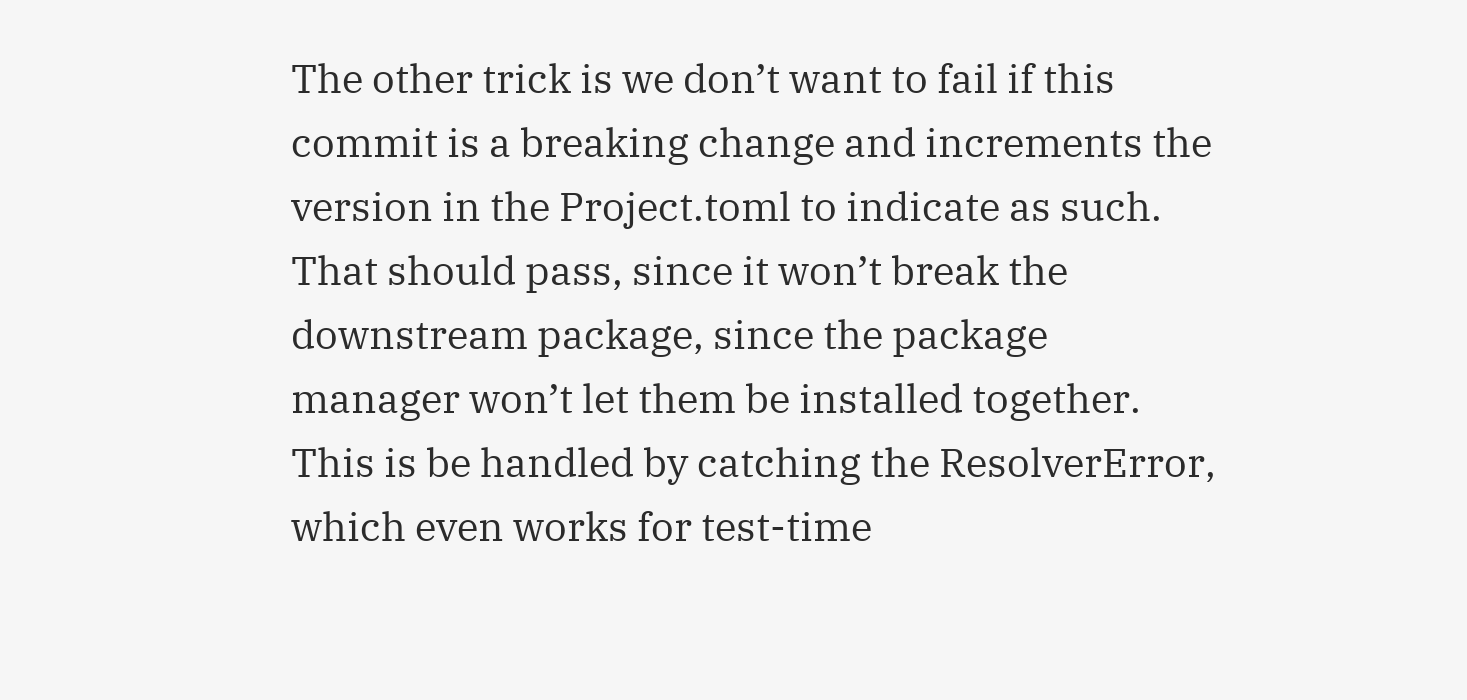The other trick is we don’t want to fail if this commit is a breaking change and increments the version in the Project.toml to indicate as such.
That should pass, since it won’t break the downstream package, since the package manager won’t let them be installed together.
This is be handled by catching the ResolverError, which even works for test-time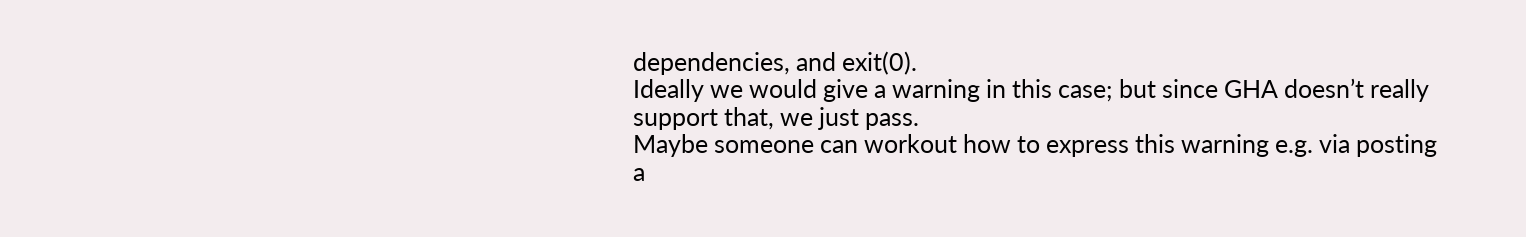dependencies, and exit(0).
Ideally we would give a warning in this case; but since GHA doesn’t really support that, we just pass.
Maybe someone can workout how to express this warning e.g. via posting a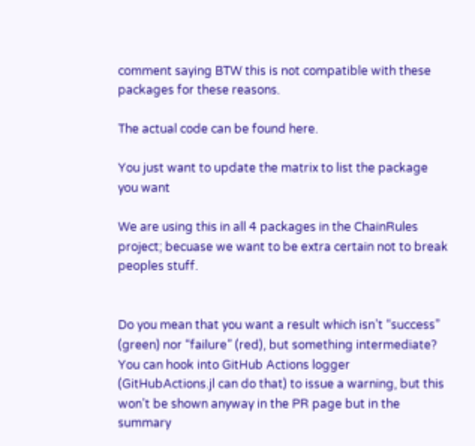comment saying BTW this is not compatible with these packages for these reasons.

The actual code can be found here.

You just want to update the matrix to list the package you want

We are using this in all 4 packages in the ChainRules project; becuase we want to be extra certain not to break peoples stuff.


Do you mean that you want a result which isn’t “success” (green) nor “failure” (red), but something intermediate? You can hook into GitHub Actions logger (GitHubActions.jl can do that) to issue a warning, but this won’t be shown anyway in the PR page but in the summary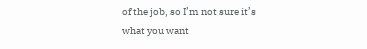of the job, so I’m not sure it’s what you want